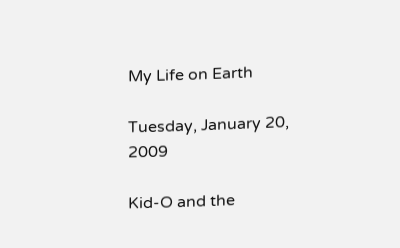My Life on Earth

Tuesday, January 20, 2009

Kid-O and the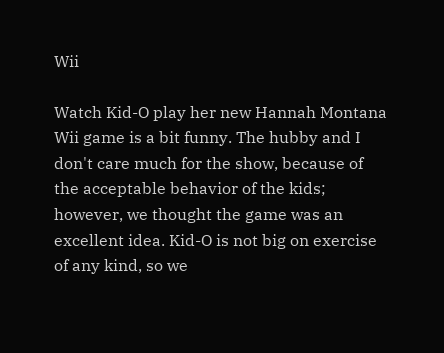Wii

Watch Kid-O play her new Hannah Montana Wii game is a bit funny. The hubby and I don't care much for the show, because of the acceptable behavior of the kids; however, we thought the game was an excellent idea. Kid-O is not big on exercise of any kind, so we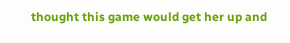thought this game would get her up and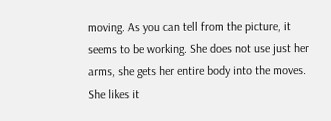moving. As you can tell from the picture, it seems to be working. She does not use just her arms, she gets her entire body into the moves. She likes it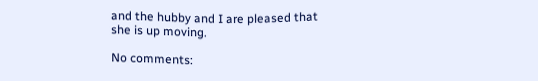and the hubby and I are pleased that she is up moving.

No comments: